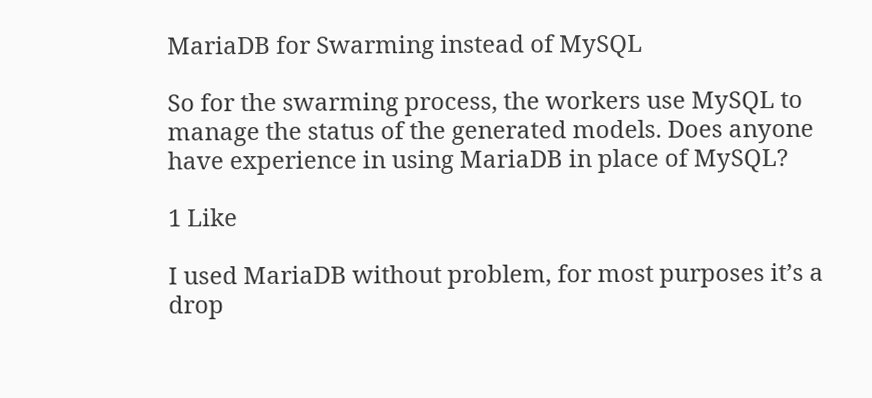MariaDB for Swarming instead of MySQL

So for the swarming process, the workers use MySQL to manage the status of the generated models. Does anyone have experience in using MariaDB in place of MySQL?

1 Like

I used MariaDB without problem, for most purposes it’s a drop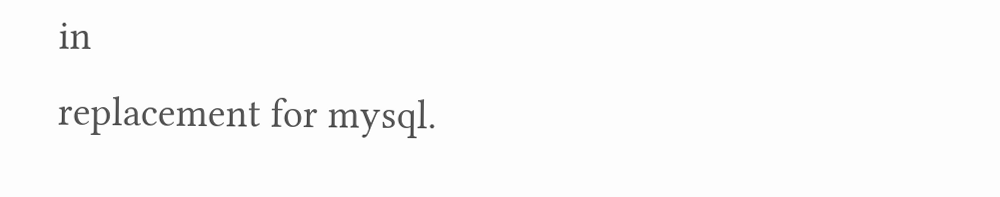in
replacement for mysql.